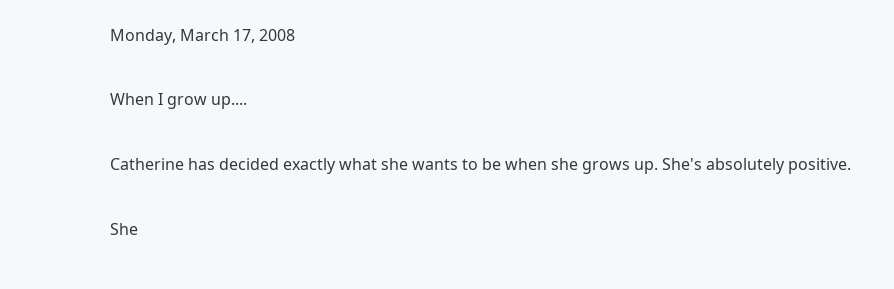Monday, March 17, 2008

When I grow up....

Catherine has decided exactly what she wants to be when she grows up. She's absolutely positive.

She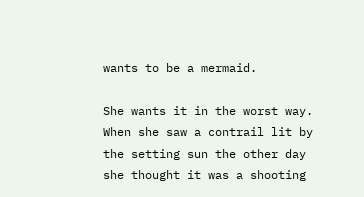wants to be a mermaid.

She wants it in the worst way. When she saw a contrail lit by the setting sun the other day she thought it was a shooting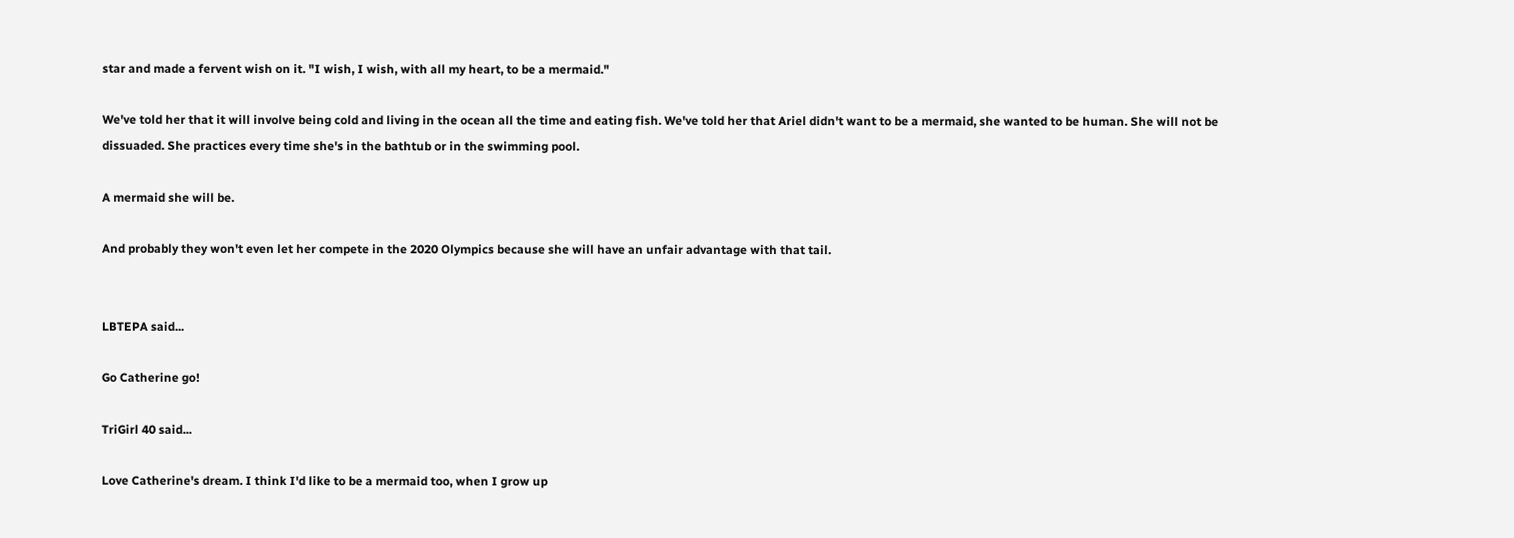star and made a fervent wish on it. "I wish, I wish, with all my heart, to be a mermaid."

We've told her that it will involve being cold and living in the ocean all the time and eating fish. We've told her that Ariel didn't want to be a mermaid, she wanted to be human. She will not be dissuaded. She practices every time she's in the bathtub or in the swimming pool.

A mermaid she will be.

And probably they won't even let her compete in the 2020 Olympics because she will have an unfair advantage with that tail.


LBTEPA said...

Go Catherine go!

TriGirl 40 said...

Love Catherine's dream. I think I'd like to be a mermaid too, when I grow up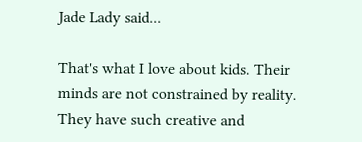Jade Lady said...

That's what I love about kids. Their minds are not constrained by reality. They have such creative and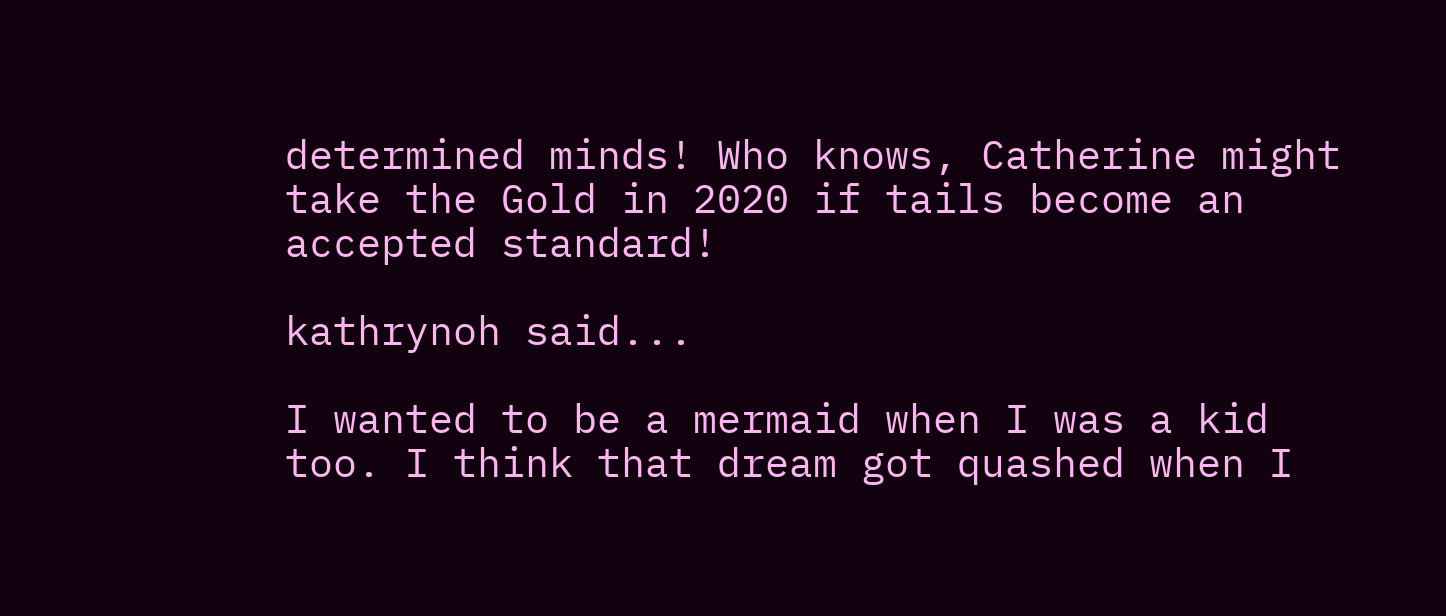determined minds! Who knows, Catherine might take the Gold in 2020 if tails become an accepted standard!

kathrynoh said...

I wanted to be a mermaid when I was a kid too. I think that dream got quashed when I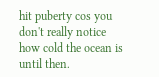hit puberty cos you don't really notice how cold the ocean is until then.